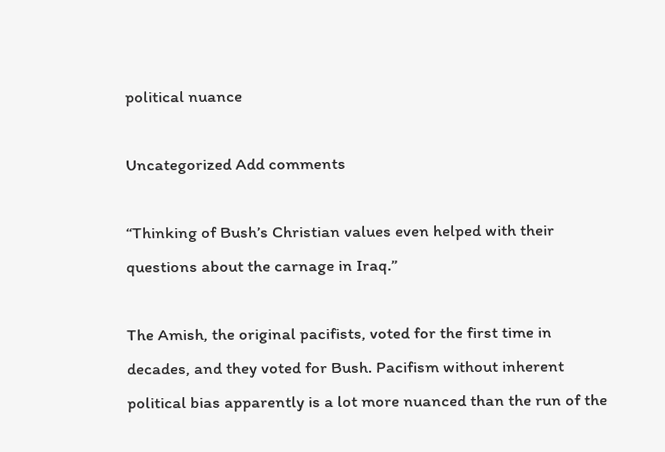political nuance

Uncategorized Add comments

“Thinking of Bush’s Christian values even helped with their questions about the carnage in Iraq.”

The Amish, the original pacifists, voted for the first time in decades, and they voted for Bush. Pacifism without inherent political bias apparently is a lot more nuanced than the run of the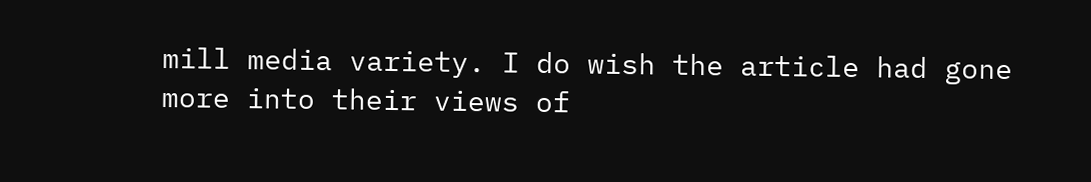mill media variety. I do wish the article had gone more into their views of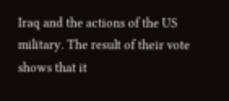Iraq and the actions of the US military. The result of their vote shows that it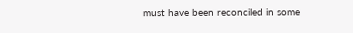must have been reconciled in some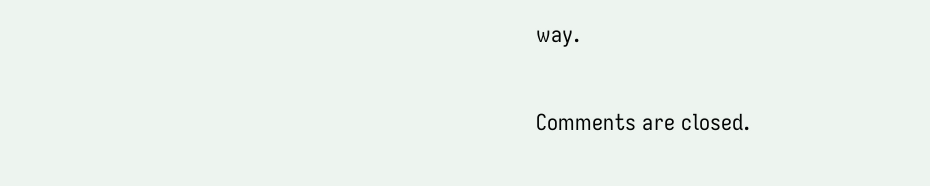way.

Comments are closed.